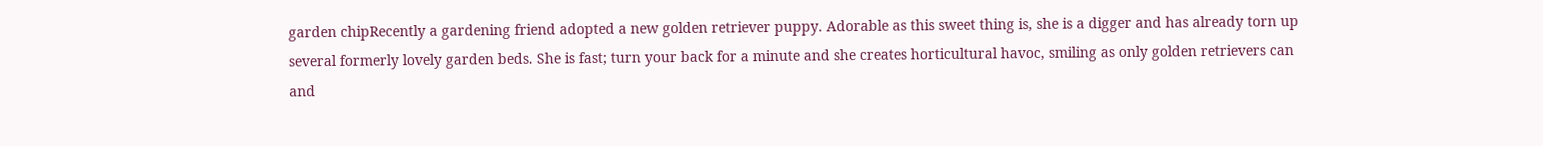garden chipRecently a gardening friend adopted a new golden retriever puppy. Adorable as this sweet thing is, she is a digger and has already torn up several formerly lovely garden beds. She is fast; turn your back for a minute and she creates horticultural havoc, smiling as only golden retrievers can and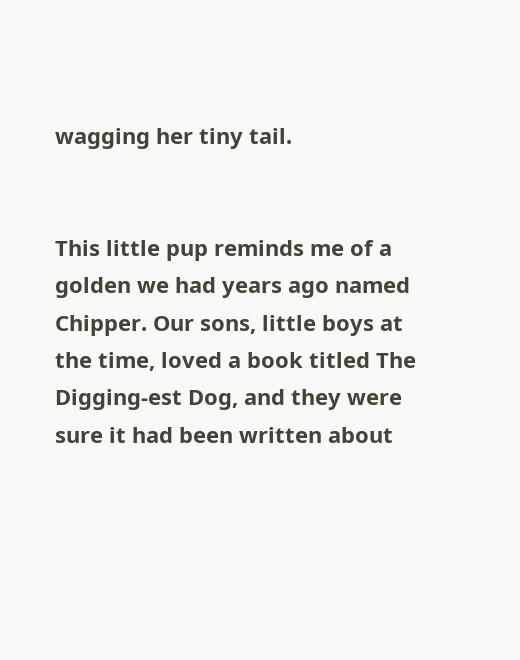wagging her tiny tail.


This little pup reminds me of a golden we had years ago named Chipper. Our sons, little boys at the time, loved a book titled The Digging-est Dog, and they were sure it had been written about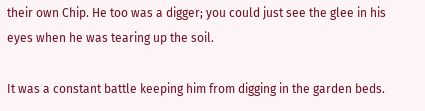their own Chip. He too was a digger; you could just see the glee in his eyes when he was tearing up the soil.

It was a constant battle keeping him from digging in the garden beds.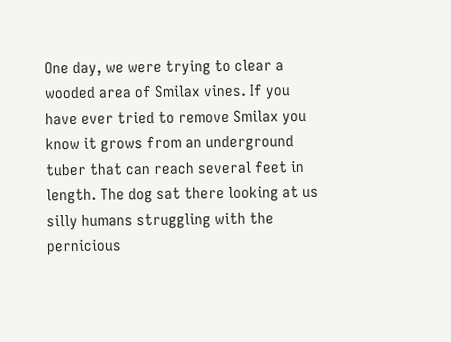One day, we were trying to clear a wooded area of Smilax vines. If you have ever tried to remove Smilax you know it grows from an underground tuber that can reach several feet in length. The dog sat there looking at us silly humans struggling with the pernicious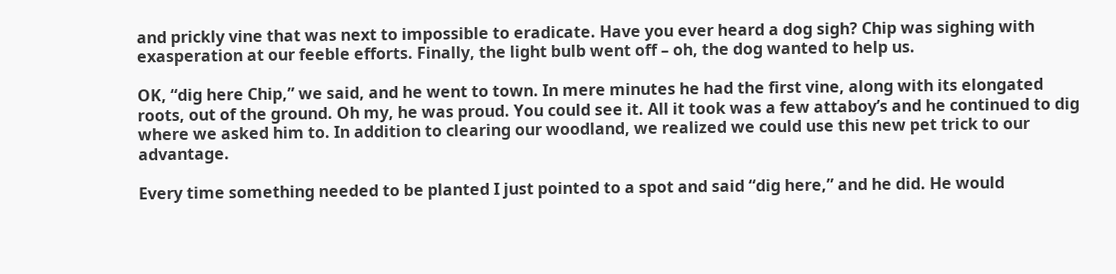and prickly vine that was next to impossible to eradicate. Have you ever heard a dog sigh? Chip was sighing with exasperation at our feeble efforts. Finally, the light bulb went off – oh, the dog wanted to help us.

OK, “dig here Chip,” we said, and he went to town. In mere minutes he had the first vine, along with its elongated roots, out of the ground. Oh my, he was proud. You could see it. All it took was a few attaboy’s and he continued to dig where we asked him to. In addition to clearing our woodland, we realized we could use this new pet trick to our advantage.

Every time something needed to be planted I just pointed to a spot and said “dig here,” and he did. He would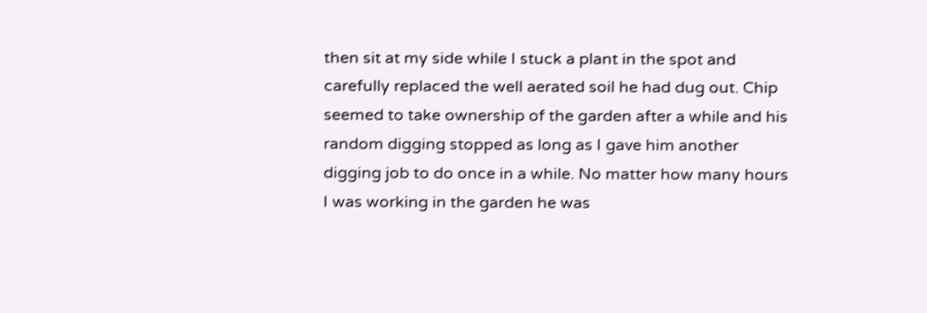then sit at my side while I stuck a plant in the spot and carefully replaced the well aerated soil he had dug out. Chip seemed to take ownership of the garden after a while and his random digging stopped as long as I gave him another digging job to do once in a while. No matter how many hours I was working in the garden he was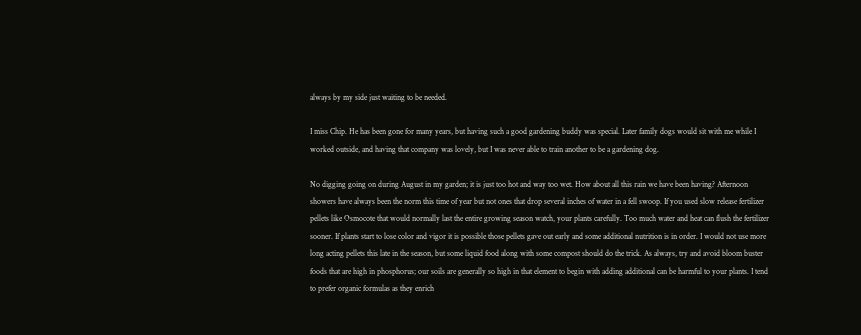always by my side just waiting to be needed.

I miss Chip. He has been gone for many years, but having such a good gardening buddy was special. Later family dogs would sit with me while I worked outside, and having that company was lovely, but I was never able to train another to be a gardening dog.

No digging going on during August in my garden; it is just too hot and way too wet. How about all this rain we have been having? Afternoon showers have always been the norm this time of year but not ones that drop several inches of water in a fell swoop. If you used slow release fertilizer pellets like Osmocote that would normally last the entire growing season watch, your plants carefully. Too much water and heat can flush the fertilizer sooner. If plants start to lose color and vigor it is possible those pellets gave out early and some additional nutrition is in order. I would not use more long acting pellets this late in the season, but some liquid food along with some compost should do the trick. As always, try and avoid bloom buster foods that are high in phosphorus; our soils are generally so high in that element to begin with adding additional can be harmful to your plants. I tend to prefer organic formulas as they enrich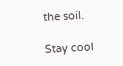the soil.

Stay cool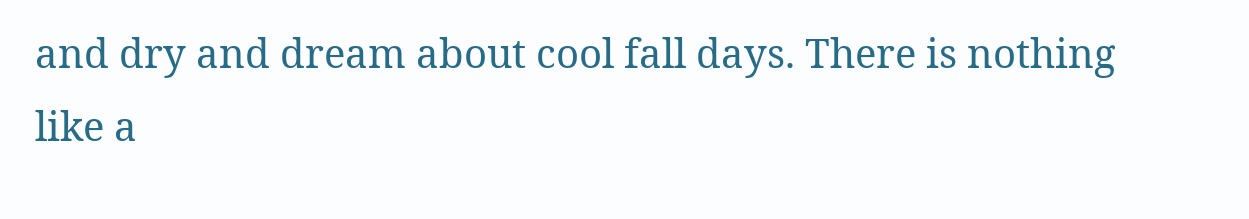and dry and dream about cool fall days. There is nothing like a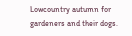Lowcountry autumn for gardeners and their dogs.